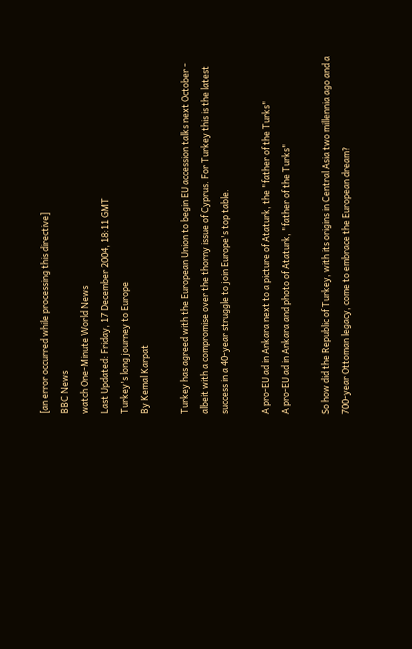[an error occurred while processing this directive]
BBC News
watch One-Minute World News
Last Updated: Friday, 17 December 2004, 18:11 GMT
Turkey's long journey to Europe
By Kemal Karpat

Turkey has agreed with the European Union to begin EU accession talks next October - albeit with a compromise over the thorny issue of Cyprus. For Turkey this is the latest success in a 40-year struggle to join Europe's top table.

A pro-EU ad in Ankara next to a picture of Ataturk, the "father of the Turks"
A pro-EU ad in Ankara and photo of Ataturk, "father of the Turks"

So how did the Republic of Turkey, with its origins in Central Asia two millennia ago and a 700-year Ottoman legacy, come to embrace the European dream?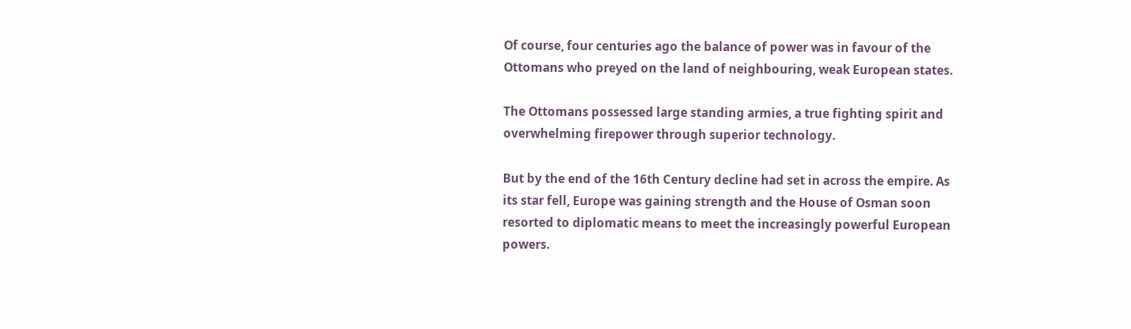Of course, four centuries ago the balance of power was in favour of the Ottomans who preyed on the land of neighbouring, weak European states.

The Ottomans possessed large standing armies, a true fighting spirit and overwhelming firepower through superior technology.

But by the end of the 16th Century decline had set in across the empire. As its star fell, Europe was gaining strength and the House of Osman soon resorted to diplomatic means to meet the increasingly powerful European powers.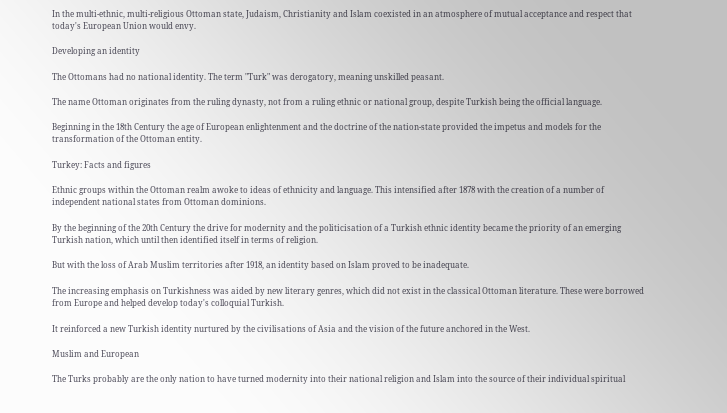In the multi-ethnic, multi-religious Ottoman state, Judaism, Christianity and Islam coexisted in an atmosphere of mutual acceptance and respect that today's European Union would envy.

Developing an identity

The Ottomans had no national identity. The term "Turk" was derogatory, meaning unskilled peasant.

The name Ottoman originates from the ruling dynasty, not from a ruling ethnic or national group, despite Turkish being the official language.

Beginning in the 18th Century the age of European enlightenment and the doctrine of the nation-state provided the impetus and models for the transformation of the Ottoman entity.

Turkey: Facts and figures

Ethnic groups within the Ottoman realm awoke to ideas of ethnicity and language. This intensified after 1878 with the creation of a number of independent national states from Ottoman dominions.

By the beginning of the 20th Century the drive for modernity and the politicisation of a Turkish ethnic identity became the priority of an emerging Turkish nation, which until then identified itself in terms of religion.

But with the loss of Arab Muslim territories after 1918, an identity based on Islam proved to be inadequate.

The increasing emphasis on Turkishness was aided by new literary genres, which did not exist in the classical Ottoman literature. These were borrowed from Europe and helped develop today's colloquial Turkish.

It reinforced a new Turkish identity nurtured by the civilisations of Asia and the vision of the future anchored in the West.

Muslim and European

The Turks probably are the only nation to have turned modernity into their national religion and Islam into the source of their individual spiritual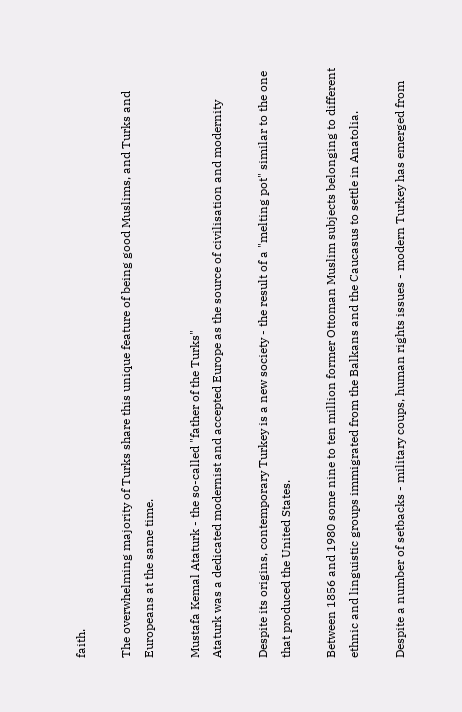faith.

The overwhelming majority of Turks share this unique feature of being good Muslims, and Turks and Europeans at the same time.

Mustafa Kemal Ataturk - the so-called "father of the Turks"
Ataturk was a dedicated modernist and accepted Europe as the source of civilisation and modernity

Despite its origins, contemporary Turkey is a new society - the result of a "melting pot" similar to the one that produced the United States.

Between 1856 and 1980 some nine to ten million former Ottoman Muslim subjects belonging to different ethnic and linguistic groups immigrated from the Balkans and the Caucasus to settle in Anatolia.

Despite a number of setbacks - military coups, human rights issues - modern Turkey has emerged from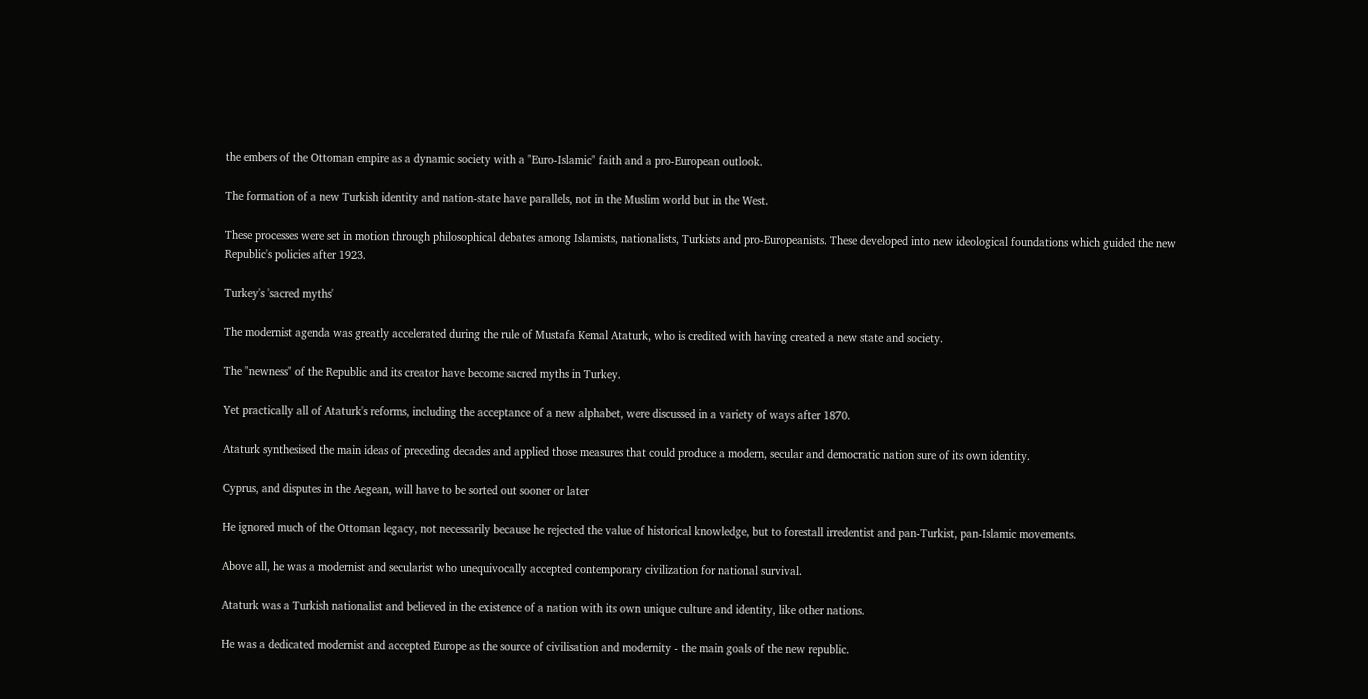the embers of the Ottoman empire as a dynamic society with a "Euro-Islamic" faith and a pro-European outlook.

The formation of a new Turkish identity and nation-state have parallels, not in the Muslim world but in the West.

These processes were set in motion through philosophical debates among Islamists, nationalists, Turkists and pro-Europeanists. These developed into new ideological foundations which guided the new Republic's policies after 1923.

Turkey's 'sacred myths'

The modernist agenda was greatly accelerated during the rule of Mustafa Kemal Ataturk, who is credited with having created a new state and society.

The "newness" of the Republic and its creator have become sacred myths in Turkey.

Yet practically all of Ataturk's reforms, including the acceptance of a new alphabet, were discussed in a variety of ways after 1870.

Ataturk synthesised the main ideas of preceding decades and applied those measures that could produce a modern, secular and democratic nation sure of its own identity.

Cyprus, and disputes in the Aegean, will have to be sorted out sooner or later

He ignored much of the Ottoman legacy, not necessarily because he rejected the value of historical knowledge, but to forestall irredentist and pan-Turkist, pan-Islamic movements.

Above all, he was a modernist and secularist who unequivocally accepted contemporary civilization for national survival.

Ataturk was a Turkish nationalist and believed in the existence of a nation with its own unique culture and identity, like other nations.

He was a dedicated modernist and accepted Europe as the source of civilisation and modernity - the main goals of the new republic.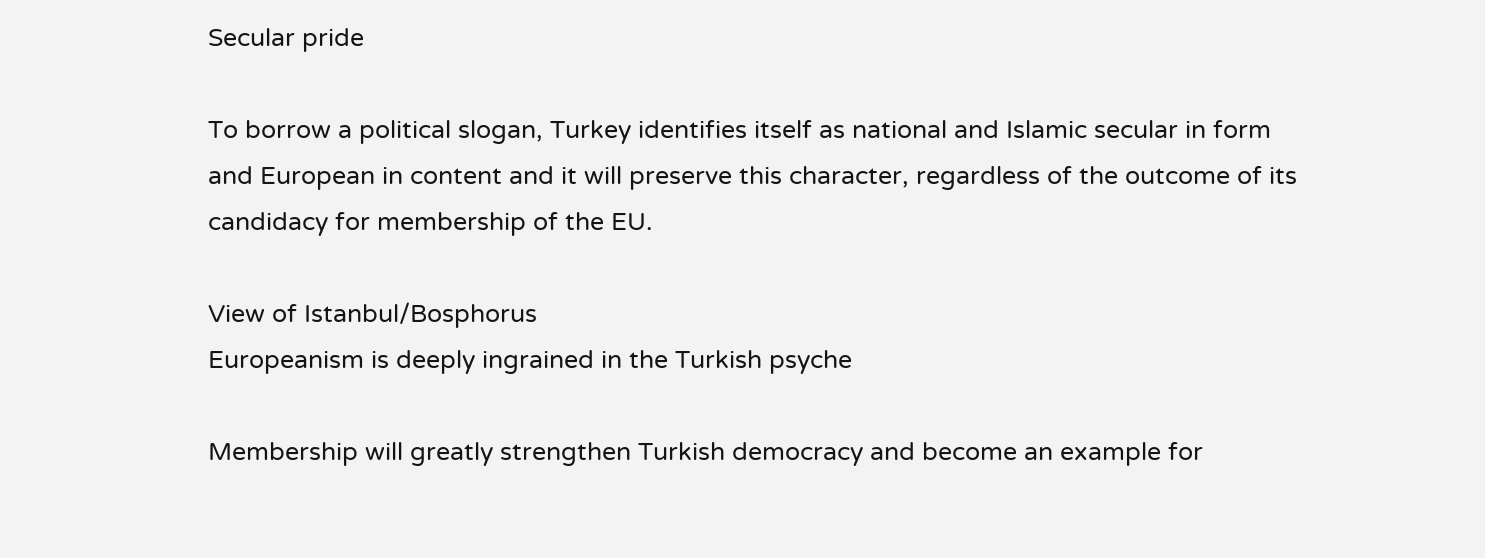Secular pride

To borrow a political slogan, Turkey identifies itself as national and Islamic secular in form and European in content and it will preserve this character, regardless of the outcome of its candidacy for membership of the EU.

View of Istanbul/Bosphorus
Europeanism is deeply ingrained in the Turkish psyche

Membership will greatly strengthen Turkish democracy and become an example for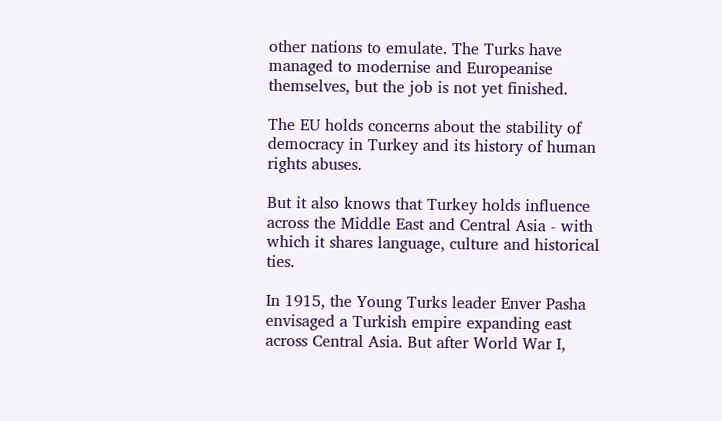other nations to emulate. The Turks have managed to modernise and Europeanise themselves, but the job is not yet finished.

The EU holds concerns about the stability of democracy in Turkey and its history of human rights abuses.

But it also knows that Turkey holds influence across the Middle East and Central Asia - with which it shares language, culture and historical ties.

In 1915, the Young Turks leader Enver Pasha envisaged a Turkish empire expanding east across Central Asia. But after World War I,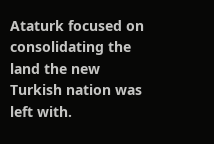Ataturk focused on consolidating the land the new Turkish nation was left with.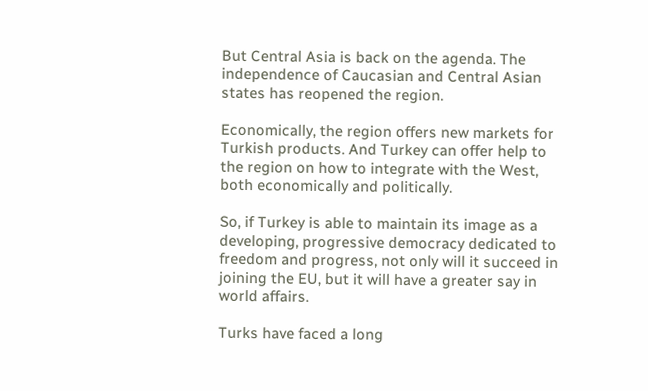But Central Asia is back on the agenda. The independence of Caucasian and Central Asian states has reopened the region.

Economically, the region offers new markets for Turkish products. And Turkey can offer help to the region on how to integrate with the West, both economically and politically.

So, if Turkey is able to maintain its image as a developing, progressive democracy dedicated to freedom and progress, not only will it succeed in joining the EU, but it will have a greater say in world affairs.

Turks have faced a long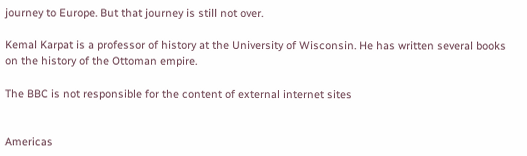journey to Europe. But that journey is still not over.

Kemal Karpat is a professor of history at the University of Wisconsin. He has written several books on the history of the Ottoman empire.

The BBC is not responsible for the content of external internet sites


Americas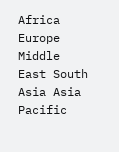Africa Europe Middle East South Asia Asia Pacific